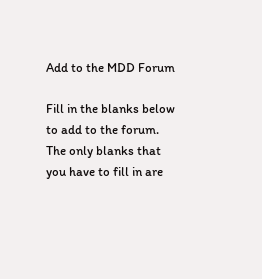Add to the MDD Forum

Fill in the blanks below to add to the forum. The only blanks that you have to fill in are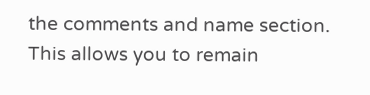the comments and name section. This allows you to remain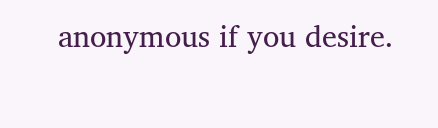anonymous if you desire.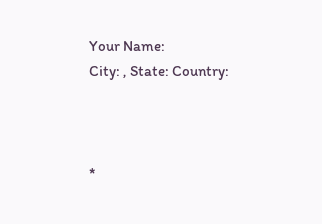Your Name:
City: , State: Country:



*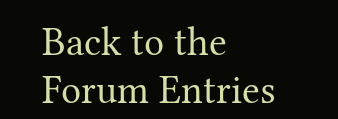Back to the Forum Entries